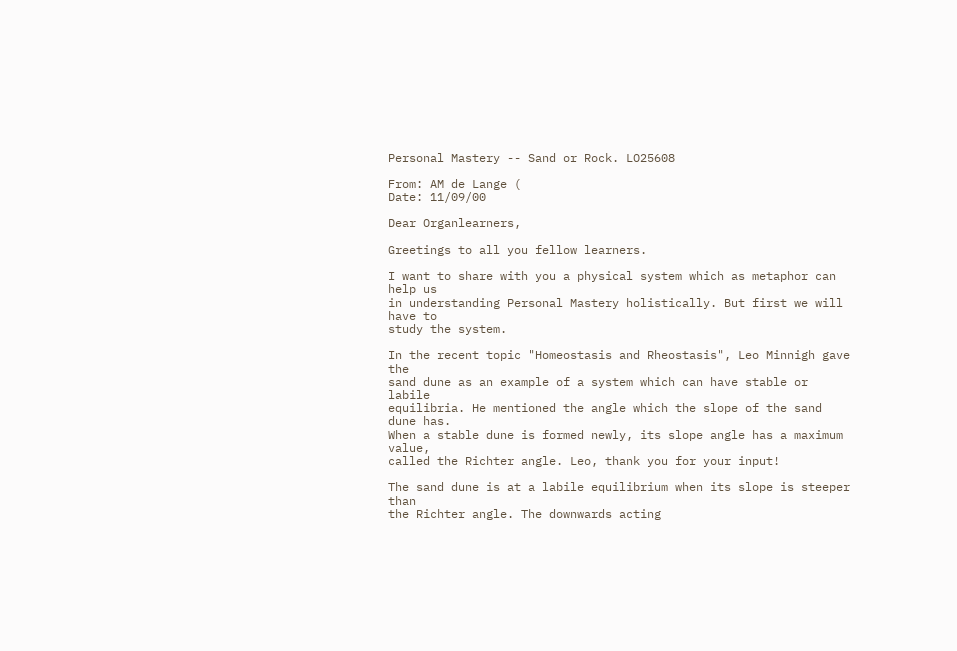Personal Mastery -- Sand or Rock. LO25608

From: AM de Lange (
Date: 11/09/00

Dear Organlearners,

Greetings to all you fellow learners.

I want to share with you a physical system which as metaphor can help us
in understanding Personal Mastery holistically. But first we will have to
study the system.

In the recent topic "Homeostasis and Rheostasis", Leo Minnigh gave the
sand dune as an example of a system which can have stable or labile
equilibria. He mentioned the angle which the slope of the sand dune has.
When a stable dune is formed newly, its slope angle has a maximum value,
called the Richter angle. Leo, thank you for your input!

The sand dune is at a labile equilibrium when its slope is steeper than
the Richter angle. The downwards acting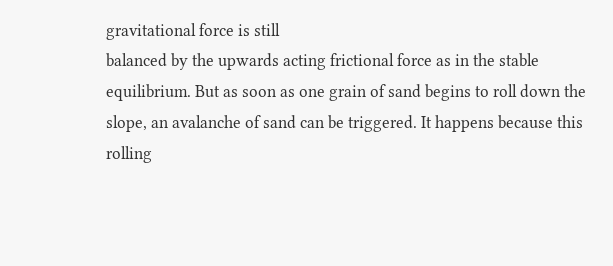gravitational force is still
balanced by the upwards acting frictional force as in the stable
equilibrium. But as soon as one grain of sand begins to roll down the
slope, an avalanche of sand can be triggered. It happens because this
rolling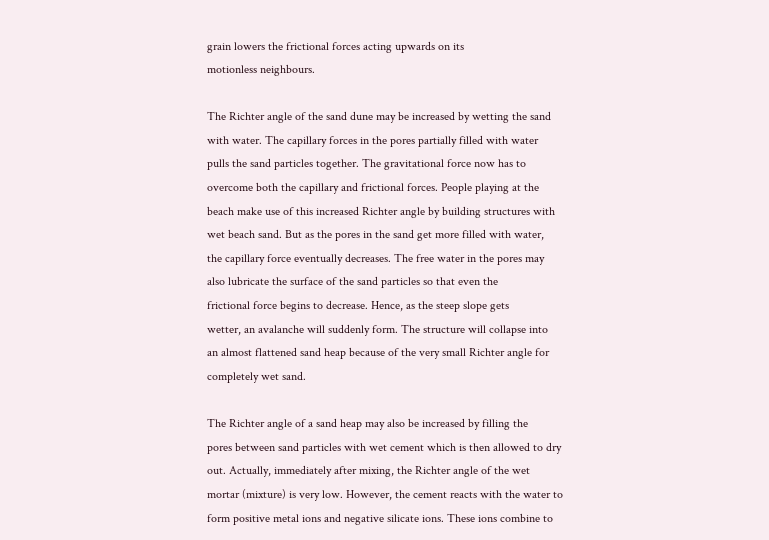grain lowers the frictional forces acting upwards on its
motionless neighbours.

The Richter angle of the sand dune may be increased by wetting the sand
with water. The capillary forces in the pores partially filled with water
pulls the sand particles together. The gravitational force now has to
overcome both the capillary and frictional forces. People playing at the
beach make use of this increased Richter angle by building structures with
wet beach sand. But as the pores in the sand get more filled with water,
the capillary force eventually decreases. The free water in the pores may
also lubricate the surface of the sand particles so that even the
frictional force begins to decrease. Hence, as the steep slope gets
wetter, an avalanche will suddenly form. The structure will collapse into
an almost flattened sand heap because of the very small Richter angle for
completely wet sand.

The Richter angle of a sand heap may also be increased by filling the
pores between sand particles with wet cement which is then allowed to dry
out. Actually, immediately after mixing, the Richter angle of the wet
mortar (mixture) is very low. However, the cement reacts with the water to
form positive metal ions and negative silicate ions. These ions combine to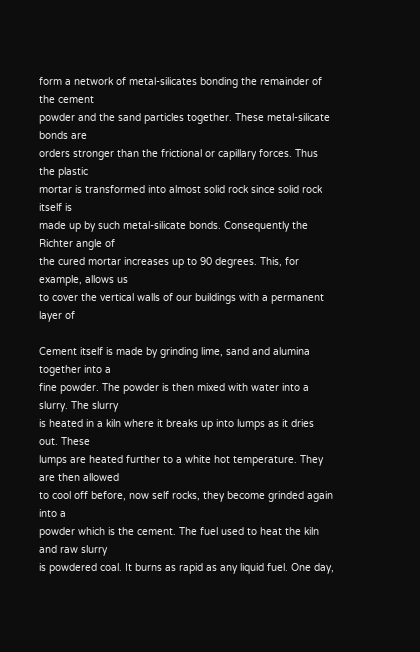form a network of metal-silicates bonding the remainder of the cement
powder and the sand particles together. These metal-silicate bonds are
orders stronger than the frictional or capillary forces. Thus the plastic
mortar is transformed into almost solid rock since solid rock itself is
made up by such metal-silicate bonds. Consequently the Richter angle of
the cured mortar increases up to 90 degrees. This, for example, allows us
to cover the vertical walls of our buildings with a permanent layer of

Cement itself is made by grinding lime, sand and alumina together into a
fine powder. The powder is then mixed with water into a slurry. The slurry
is heated in a kiln where it breaks up into lumps as it dries out. These
lumps are heated further to a white hot temperature. They are then allowed
to cool off before, now self rocks, they become grinded again into a
powder which is the cement. The fuel used to heat the kiln and raw slurry
is powdered coal. It burns as rapid as any liquid fuel. One day,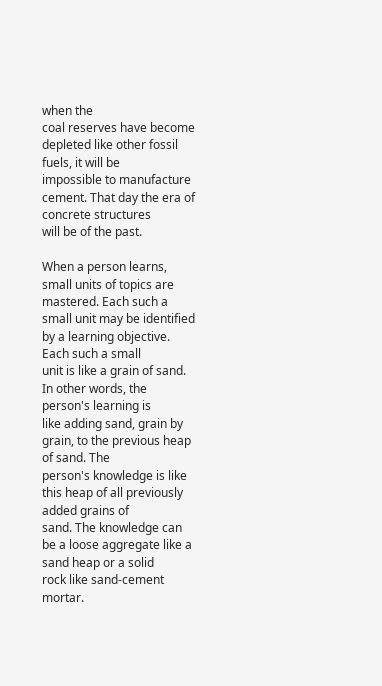when the
coal reserves have become depleted like other fossil fuels, it will be
impossible to manufacture cement. That day the era of concrete structures
will be of the past.

When a person learns, small units of topics are mastered. Each such a
small unit may be identified by a learning objective. Each such a small
unit is like a grain of sand. In other words, the person's learning is
like adding sand, grain by grain, to the previous heap of sand. The
person's knowledge is like this heap of all previously added grains of
sand. The knowledge can be a loose aggregate like a sand heap or a solid
rock like sand-cement mortar.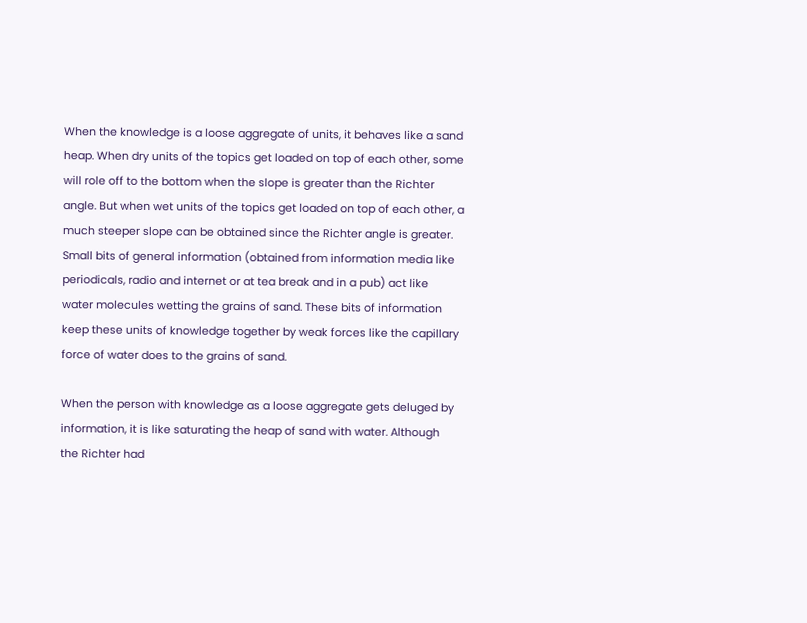When the knowledge is a loose aggregate of units, it behaves like a sand
heap. When dry units of the topics get loaded on top of each other, some
will role off to the bottom when the slope is greater than the Richter
angle. But when wet units of the topics get loaded on top of each other, a
much steeper slope can be obtained since the Richter angle is greater.
Small bits of general information (obtained from information media like
periodicals, radio and internet or at tea break and in a pub) act like
water molecules wetting the grains of sand. These bits of information
keep these units of knowledge together by weak forces like the capillary
force of water does to the grains of sand.

When the person with knowledge as a loose aggregate gets deluged by
information, it is like saturating the heap of sand with water. Although
the Richter had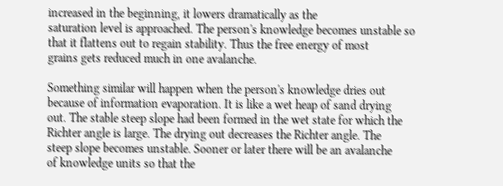increased in the beginning, it lowers dramatically as the
saturation level is approached. The person's knowledge becomes unstable so
that it flattens out to regain stability. Thus the free energy of most
grains gets reduced much in one avalanche.

Something similar will happen when the person's knowledge dries out
because of information evaporation. It is like a wet heap of sand drying
out. The stable steep slope had been formed in the wet state for which the
Richter angle is large. The drying out decreases the Richter angle. The
steep slope becomes unstable. Sooner or later there will be an avalanche
of knowledge units so that the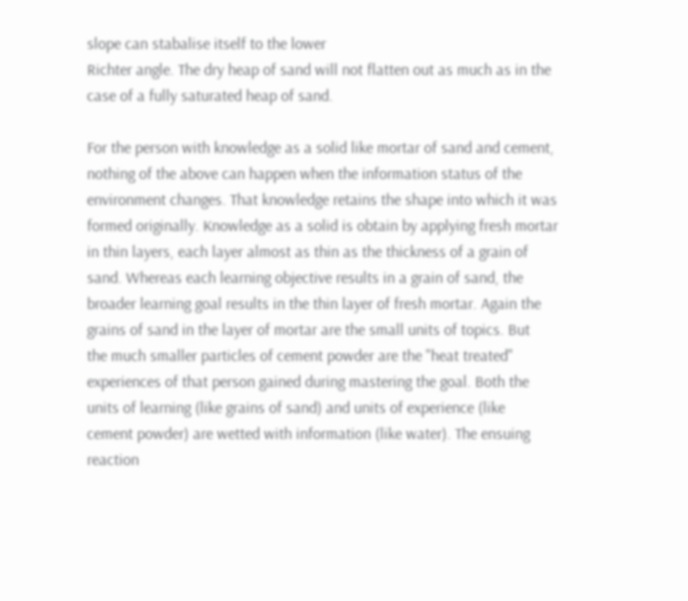slope can stabalise itself to the lower
Richter angle. The dry heap of sand will not flatten out as much as in the
case of a fully saturated heap of sand.

For the person with knowledge as a solid like mortar of sand and cement,
nothing of the above can happen when the information status of the
environment changes. That knowledge retains the shape into which it was
formed originally. Knowledge as a solid is obtain by applying fresh mortar
in thin layers, each layer almost as thin as the thickness of a grain of
sand. Whereas each learning objective results in a grain of sand, the
broader learning goal results in the thin layer of fresh mortar. Again the
grains of sand in the layer of mortar are the small units of topics. But
the much smaller particles of cement powder are the "heat treated"
experiences of that person gained during mastering the goal. Both the
units of learning (like grains of sand) and units of experience (like
cement powder) are wetted with information (like water). The ensuing
reaction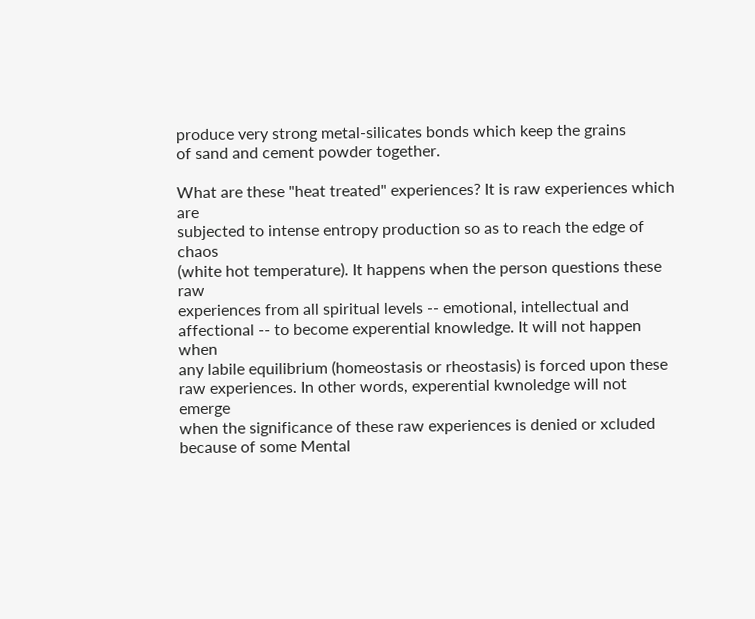produce very strong metal-silicates bonds which keep the grains
of sand and cement powder together.

What are these "heat treated" experiences? It is raw experiences which are
subjected to intense entropy production so as to reach the edge of chaos
(white hot temperature). It happens when the person questions these raw
experiences from all spiritual levels -- emotional, intellectual and
affectional -- to become experential knowledge. It will not happen when
any labile equilibrium (homeostasis or rheostasis) is forced upon these
raw experiences. In other words, experential kwnoledge will not emerge
when the significance of these raw experiences is denied or xcluded
because of some Mental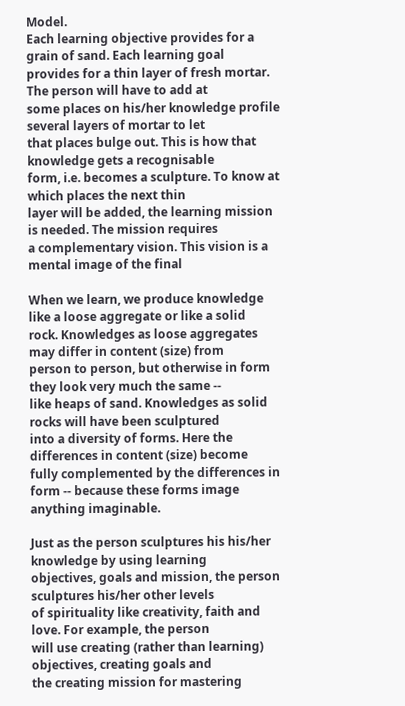Model.
Each learning objective provides for a grain of sand. Each learning goal
provides for a thin layer of fresh mortar. The person will have to add at
some places on his/her knowledge profile several layers of mortar to let
that places bulge out. This is how that knowledge gets a recognisable
form, i.e. becomes a sculpture. To know at which places the next thin
layer will be added, the learning mission is needed. The mission requires
a complementary vision. This vision is a mental image of the final

When we learn, we produce knowledge like a loose aggregate or like a solid
rock. Knowledges as loose aggregates may differ in content (size) from
person to person, but otherwise in form they look very much the same --
like heaps of sand. Knowledges as solid rocks will have been sculptured
into a diversity of forms. Here the differences in content (size) become
fully complemented by the differences in form -- because these forms image
anything imaginable.

Just as the person sculptures his his/her knowledge by using learning
objectives, goals and mission, the person sculptures his/her other levels
of spirituality like creativity, faith and love. For example, the person
will use creating (rather than learning) objectives, creating goals and
the creating mission for mastering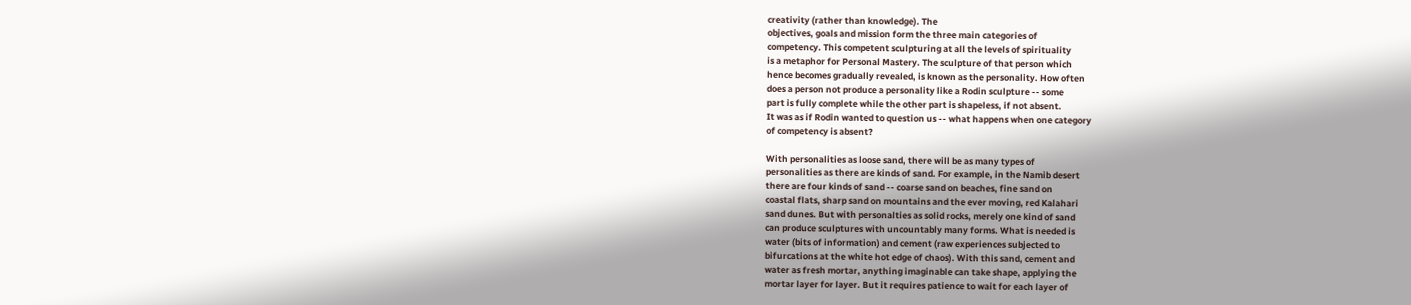creativity (rather than knowledge). The
objectives, goals and mission form the three main categories of
competency. This competent sculpturing at all the levels of spirituality
is a metaphor for Personal Mastery. The sculpture of that person which
hence becomes gradually revealed, is known as the personality. How often
does a person not produce a personality like a Rodin sculpture -- some
part is fully complete while the other part is shapeless, if not absent.
It was as if Rodin wanted to question us -- what happens when one category
of competency is absent?

With personalities as loose sand, there will be as many types of
personalities as there are kinds of sand. For example, in the Namib desert
there are four kinds of sand -- coarse sand on beaches, fine sand on
coastal flats, sharp sand on mountains and the ever moving, red Kalahari
sand dunes. But with personalties as solid rocks, merely one kind of sand
can produce sculptures with uncountably many forms. What is needed is
water (bits of information) and cement (raw experiences subjected to
bifurcations at the white hot edge of chaos). With this sand, cement and
water as fresh mortar, anything imaginable can take shape, applying the
mortar layer for layer. But it requires patience to wait for each layer of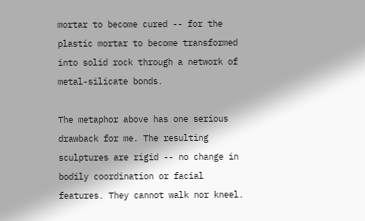mortar to become cured -- for the plastic mortar to become transformed
into solid rock through a network of metal-silicate bonds.

The metaphor above has one serious drawback for me. The resulting
sculptures are rigid -- no change in bodily coordination or facial
features. They cannot walk nor kneel.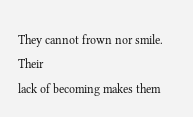They cannot frown nor smile. Their
lack of becoming makes them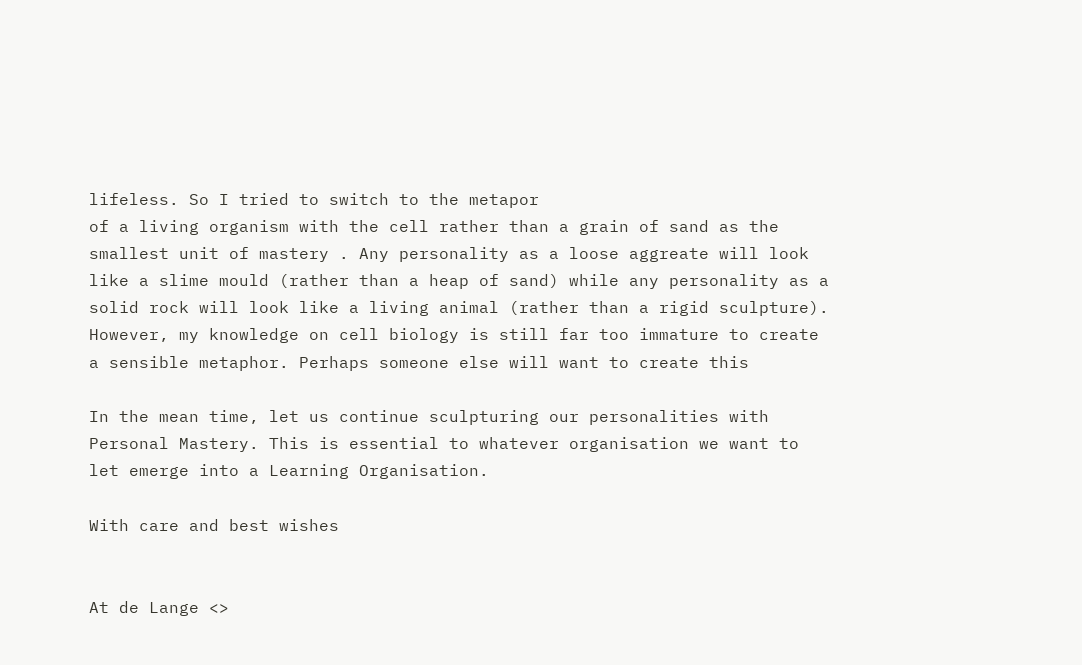lifeless. So I tried to switch to the metapor
of a living organism with the cell rather than a grain of sand as the
smallest unit of mastery . Any personality as a loose aggreate will look
like a slime mould (rather than a heap of sand) while any personality as a
solid rock will look like a living animal (rather than a rigid sculpture).
However, my knowledge on cell biology is still far too immature to create
a sensible metaphor. Perhaps someone else will want to create this

In the mean time, let us continue sculpturing our personalities with
Personal Mastery. This is essential to whatever organisation we want to
let emerge into a Learning Organisation.

With care and best wishes


At de Lange <>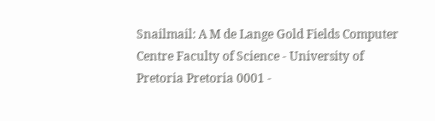Snailmail: A M de Lange Gold Fields Computer Centre Faculty of Science - University of Pretoria Pretoria 0001 -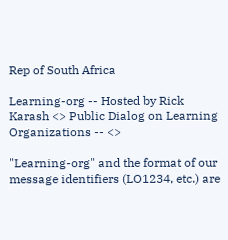Rep of South Africa

Learning-org -- Hosted by Rick Karash <> Public Dialog on Learning Organizations -- <>

"Learning-org" and the format of our message identifiers (LO1234, etc.) are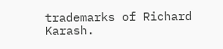trademarks of Richard Karash.